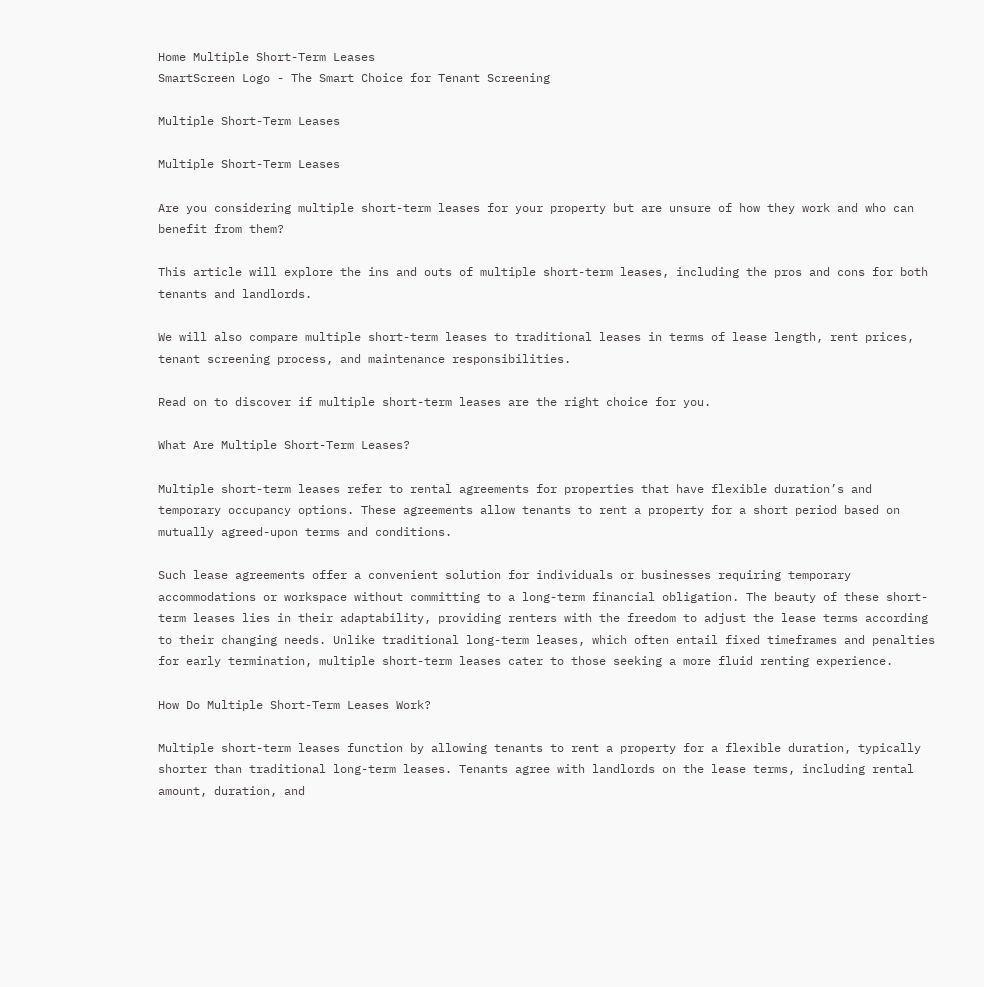Home Multiple Short-Term Leases
SmartScreen Logo - The Smart Choice for Tenant Screening

Multiple Short-Term Leases

Multiple Short-Term Leases

Are you considering multiple short-term leases for your property but are unsure of how they work and who can benefit from them?

This article will explore the ins and outs of multiple short-term leases, including the pros and cons for both tenants and landlords.

We will also compare multiple short-term leases to traditional leases in terms of lease length, rent prices, tenant screening process, and maintenance responsibilities.

Read on to discover if multiple short-term leases are the right choice for you.

What Are Multiple Short-Term Leases?

Multiple short-term leases refer to rental agreements for properties that have flexible duration’s and temporary occupancy options. These agreements allow tenants to rent a property for a short period based on mutually agreed-upon terms and conditions.

Such lease agreements offer a convenient solution for individuals or businesses requiring temporary accommodations or workspace without committing to a long-term financial obligation. The beauty of these short-term leases lies in their adaptability, providing renters with the freedom to adjust the lease terms according to their changing needs. Unlike traditional long-term leases, which often entail fixed timeframes and penalties for early termination, multiple short-term leases cater to those seeking a more fluid renting experience.

How Do Multiple Short-Term Leases Work?

Multiple short-term leases function by allowing tenants to rent a property for a flexible duration, typically shorter than traditional long-term leases. Tenants agree with landlords on the lease terms, including rental amount, duration, and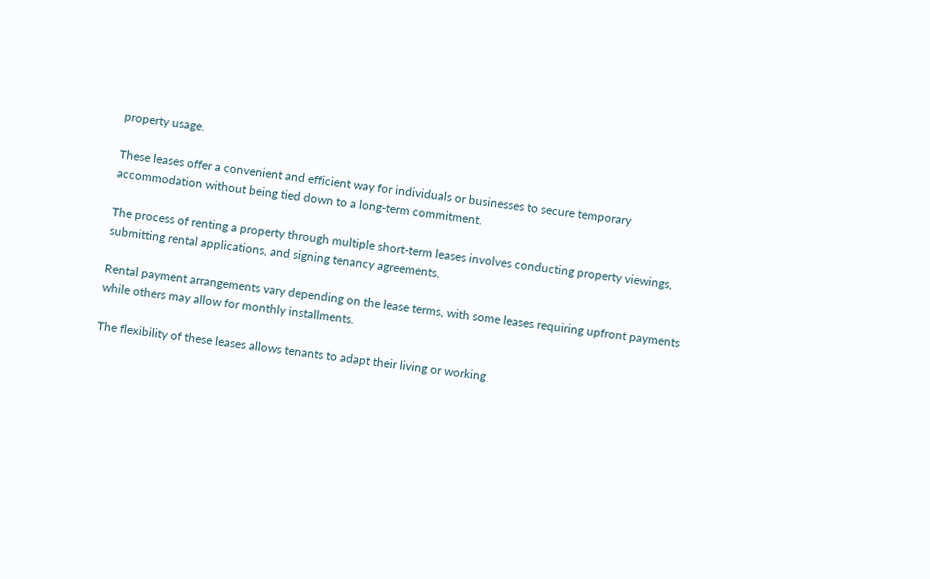property usage.

These leases offer a convenient and efficient way for individuals or businesses to secure temporary accommodation without being tied down to a long-term commitment.

The process of renting a property through multiple short-term leases involves conducting property viewings, submitting rental applications, and signing tenancy agreements.

Rental payment arrangements vary depending on the lease terms, with some leases requiring upfront payments while others may allow for monthly installments.

The flexibility of these leases allows tenants to adapt their living or working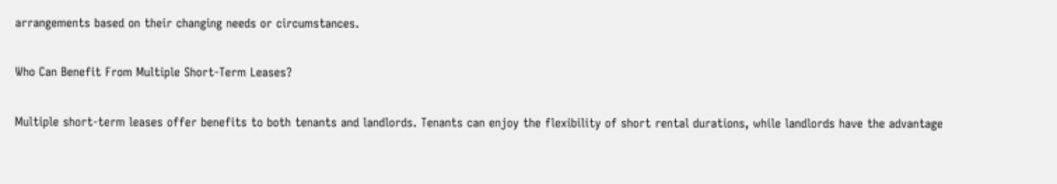arrangements based on their changing needs or circumstances.

Who Can Benefit From Multiple Short-Term Leases?

Multiple short-term leases offer benefits to both tenants and landlords. Tenants can enjoy the flexibility of short rental durations, while landlords have the advantage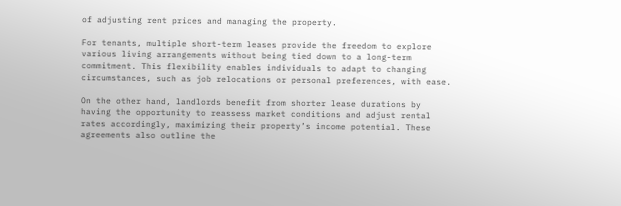of adjusting rent prices and managing the property.

For tenants, multiple short-term leases provide the freedom to explore various living arrangements without being tied down to a long-term commitment. This flexibility enables individuals to adapt to changing circumstances, such as job relocations or personal preferences, with ease.

On the other hand, landlords benefit from shorter lease durations by having the opportunity to reassess market conditions and adjust rental rates accordingly, maximizing their property’s income potential. These agreements also outline the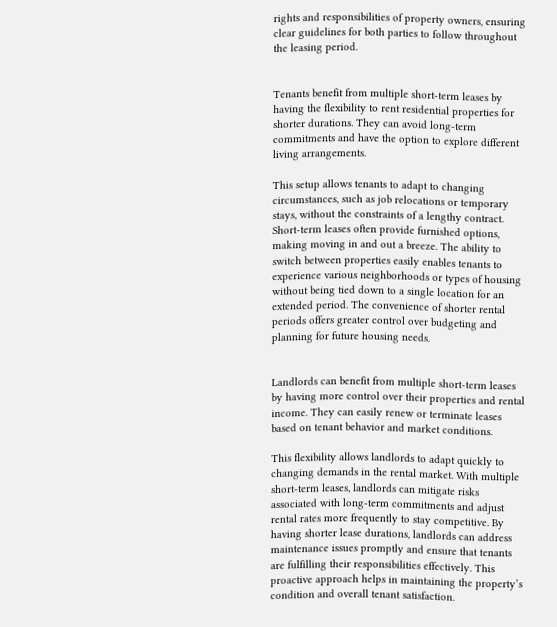rights and responsibilities of property owners, ensuring clear guidelines for both parties to follow throughout the leasing period.


Tenants benefit from multiple short-term leases by having the flexibility to rent residential properties for shorter durations. They can avoid long-term commitments and have the option to explore different living arrangements.

This setup allows tenants to adapt to changing circumstances, such as job relocations or temporary stays, without the constraints of a lengthy contract. Short-term leases often provide furnished options, making moving in and out a breeze. The ability to switch between properties easily enables tenants to experience various neighborhoods or types of housing without being tied down to a single location for an extended period. The convenience of shorter rental periods offers greater control over budgeting and planning for future housing needs.


Landlords can benefit from multiple short-term leases by having more control over their properties and rental income. They can easily renew or terminate leases based on tenant behavior and market conditions.

This flexibility allows landlords to adapt quickly to changing demands in the rental market. With multiple short-term leases, landlords can mitigate risks associated with long-term commitments and adjust rental rates more frequently to stay competitive. By having shorter lease durations, landlords can address maintenance issues promptly and ensure that tenants are fulfilling their responsibilities effectively. This proactive approach helps in maintaining the property’s condition and overall tenant satisfaction.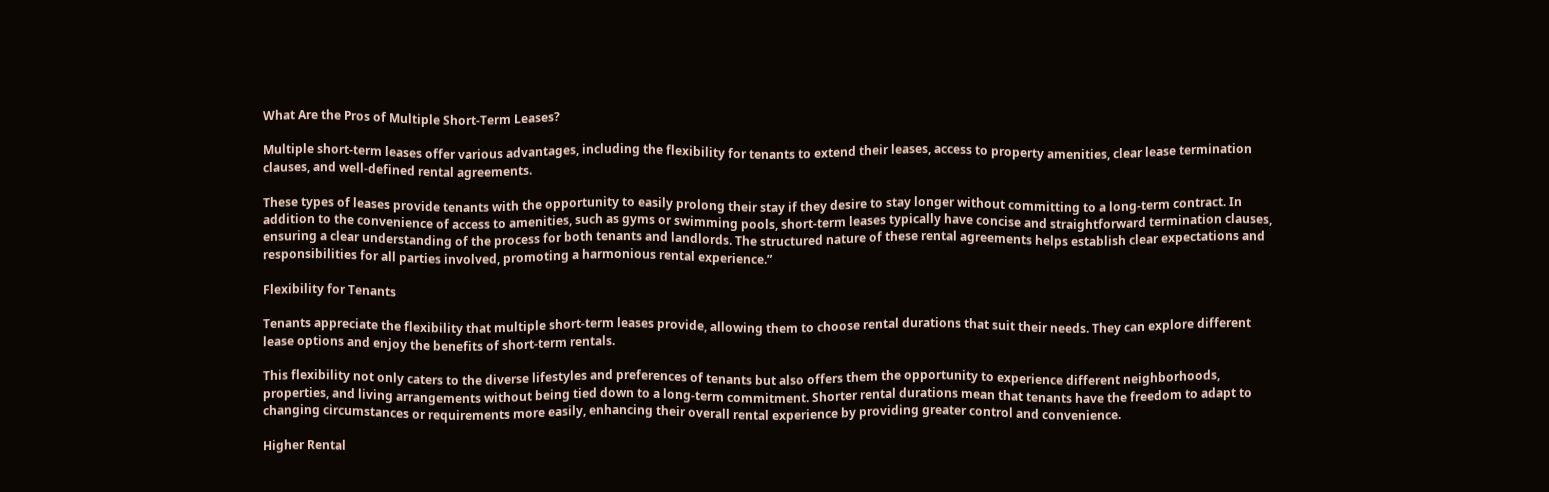What Are the Pros of Multiple Short-Term Leases?

Multiple short-term leases offer various advantages, including the flexibility for tenants to extend their leases, access to property amenities, clear lease termination clauses, and well-defined rental agreements.

These types of leases provide tenants with the opportunity to easily prolong their stay if they desire to stay longer without committing to a long-term contract. In addition to the convenience of access to amenities, such as gyms or swimming pools, short-term leases typically have concise and straightforward termination clauses, ensuring a clear understanding of the process for both tenants and landlords. The structured nature of these rental agreements helps establish clear expectations and responsibilities for all parties involved, promoting a harmonious rental experience.”

Flexibility for Tenants

Tenants appreciate the flexibility that multiple short-term leases provide, allowing them to choose rental durations that suit their needs. They can explore different lease options and enjoy the benefits of short-term rentals.

This flexibility not only caters to the diverse lifestyles and preferences of tenants but also offers them the opportunity to experience different neighborhoods, properties, and living arrangements without being tied down to a long-term commitment. Shorter rental durations mean that tenants have the freedom to adapt to changing circumstances or requirements more easily, enhancing their overall rental experience by providing greater control and convenience.

Higher Rental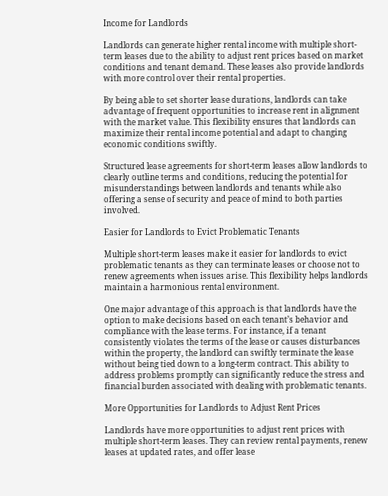Income for Landlords

Landlords can generate higher rental income with multiple short-term leases due to the ability to adjust rent prices based on market conditions and tenant demand. These leases also provide landlords with more control over their rental properties.

By being able to set shorter lease durations, landlords can take advantage of frequent opportunities to increase rent in alignment with the market value. This flexibility ensures that landlords can maximize their rental income potential and adapt to changing economic conditions swiftly.

Structured lease agreements for short-term leases allow landlords to clearly outline terms and conditions, reducing the potential for misunderstandings between landlords and tenants while also offering a sense of security and peace of mind to both parties involved.

Easier for Landlords to Evict Problematic Tenants

Multiple short-term leases make it easier for landlords to evict problematic tenants as they can terminate leases or choose not to renew agreements when issues arise. This flexibility helps landlords maintain a harmonious rental environment.

One major advantage of this approach is that landlords have the option to make decisions based on each tenant’s behavior and compliance with the lease terms. For instance, if a tenant consistently violates the terms of the lease or causes disturbances within the property, the landlord can swiftly terminate the lease without being tied down to a long-term contract. This ability to address problems promptly can significantly reduce the stress and financial burden associated with dealing with problematic tenants.

More Opportunities for Landlords to Adjust Rent Prices

Landlords have more opportunities to adjust rent prices with multiple short-term leases. They can review rental payments, renew leases at updated rates, and offer lease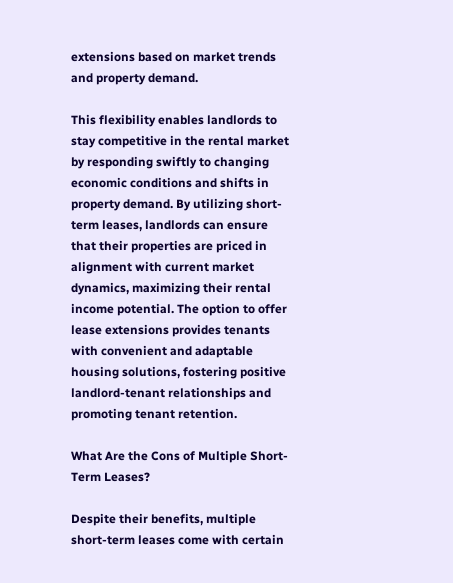extensions based on market trends and property demand.

This flexibility enables landlords to stay competitive in the rental market by responding swiftly to changing economic conditions and shifts in property demand. By utilizing short-term leases, landlords can ensure that their properties are priced in alignment with current market dynamics, maximizing their rental income potential. The option to offer lease extensions provides tenants with convenient and adaptable housing solutions, fostering positive landlord-tenant relationships and promoting tenant retention.

What Are the Cons of Multiple Short-Term Leases?

Despite their benefits, multiple short-term leases come with certain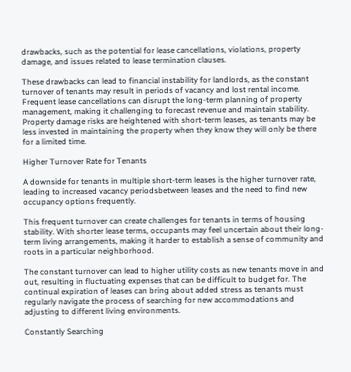drawbacks, such as the potential for lease cancellations, violations, property damage, and issues related to lease termination clauses.

These drawbacks can lead to financial instability for landlords, as the constant turnover of tenants may result in periods of vacancy and lost rental income. Frequent lease cancellations can disrupt the long-term planning of property management, making it challenging to forecast revenue and maintain stability. Property damage risks are heightened with short-term leases, as tenants may be less invested in maintaining the property when they know they will only be there for a limited time.

Higher Turnover Rate for Tenants

A downside for tenants in multiple short-term leases is the higher turnover rate, leading to increased vacancy periodsbetween leases and the need to find new occupancy options frequently.

This frequent turnover can create challenges for tenants in terms of housing stability. With shorter lease terms, occupants may feel uncertain about their long-term living arrangements, making it harder to establish a sense of community and roots in a particular neighborhood.

The constant turnover can lead to higher utility costs as new tenants move in and out, resulting in fluctuating expenses that can be difficult to budget for. The continual expiration of leases can bring about added stress as tenants must regularly navigate the process of searching for new accommodations and adjusting to different living environments.

Constantly Searching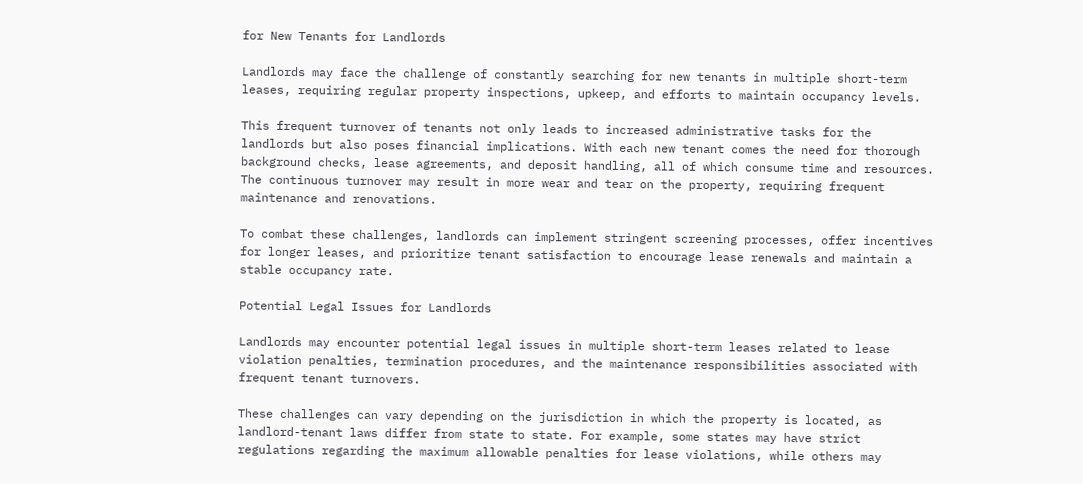for New Tenants for Landlords

Landlords may face the challenge of constantly searching for new tenants in multiple short-term leases, requiring regular property inspections, upkeep, and efforts to maintain occupancy levels.

This frequent turnover of tenants not only leads to increased administrative tasks for the landlords but also poses financial implications. With each new tenant comes the need for thorough background checks, lease agreements, and deposit handling, all of which consume time and resources. The continuous turnover may result in more wear and tear on the property, requiring frequent maintenance and renovations.

To combat these challenges, landlords can implement stringent screening processes, offer incentives for longer leases, and prioritize tenant satisfaction to encourage lease renewals and maintain a stable occupancy rate.

Potential Legal Issues for Landlords

Landlords may encounter potential legal issues in multiple short-term leases related to lease violation penalties, termination procedures, and the maintenance responsibilities associated with frequent tenant turnovers.

These challenges can vary depending on the jurisdiction in which the property is located, as landlord-tenant laws differ from state to state. For example, some states may have strict regulations regarding the maximum allowable penalties for lease violations, while others may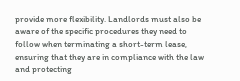provide more flexibility. Landlords must also be aware of the specific procedures they need to follow when terminating a short-term lease, ensuring that they are in compliance with the law and protecting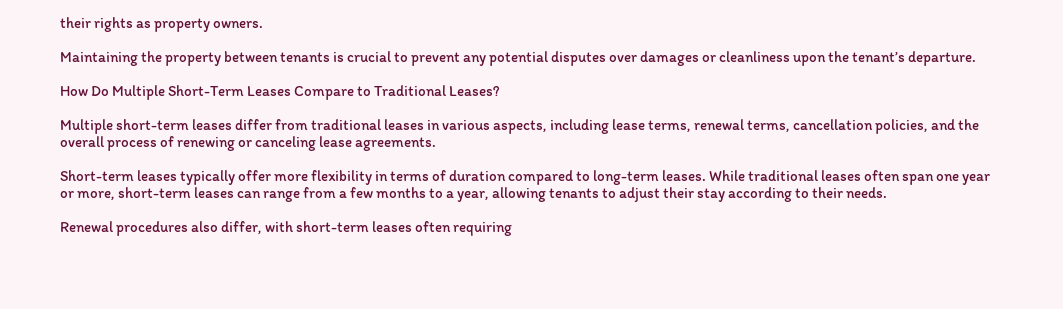their rights as property owners.

Maintaining the property between tenants is crucial to prevent any potential disputes over damages or cleanliness upon the tenant’s departure.

How Do Multiple Short-Term Leases Compare to Traditional Leases?

Multiple short-term leases differ from traditional leases in various aspects, including lease terms, renewal terms, cancellation policies, and the overall process of renewing or canceling lease agreements.

Short-term leases typically offer more flexibility in terms of duration compared to long-term leases. While traditional leases often span one year or more, short-term leases can range from a few months to a year, allowing tenants to adjust their stay according to their needs.

Renewal procedures also differ, with short-term leases often requiring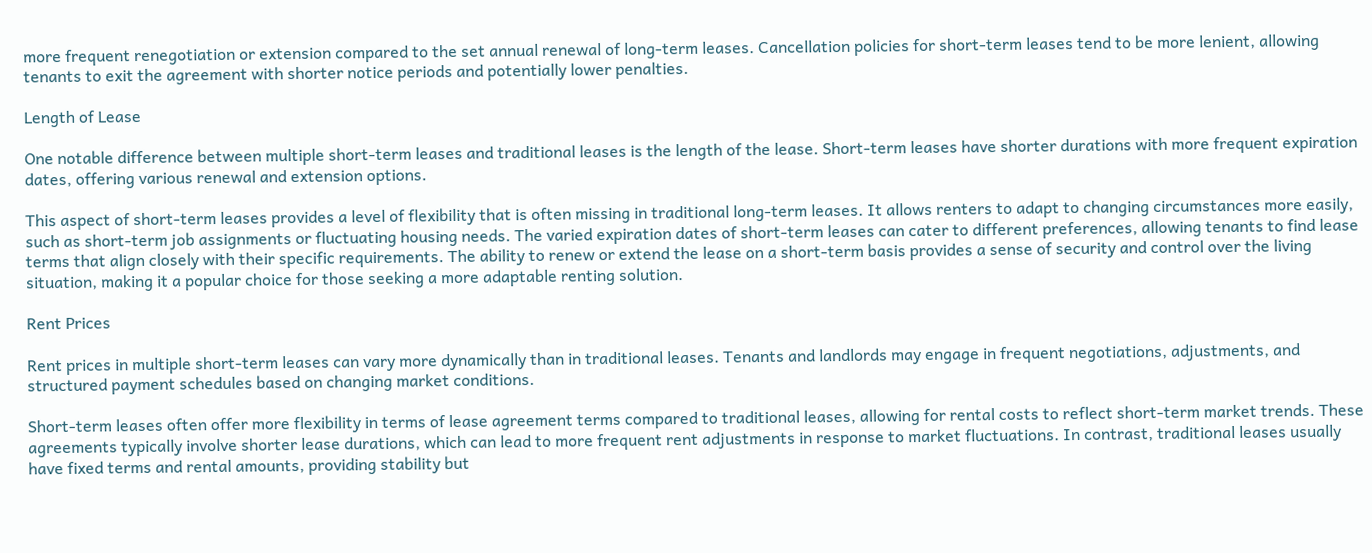more frequent renegotiation or extension compared to the set annual renewal of long-term leases. Cancellation policies for short-term leases tend to be more lenient, allowing tenants to exit the agreement with shorter notice periods and potentially lower penalties.

Length of Lease

One notable difference between multiple short-term leases and traditional leases is the length of the lease. Short-term leases have shorter durations with more frequent expiration dates, offering various renewal and extension options.

This aspect of short-term leases provides a level of flexibility that is often missing in traditional long-term leases. It allows renters to adapt to changing circumstances more easily, such as short-term job assignments or fluctuating housing needs. The varied expiration dates of short-term leases can cater to different preferences, allowing tenants to find lease terms that align closely with their specific requirements. The ability to renew or extend the lease on a short-term basis provides a sense of security and control over the living situation, making it a popular choice for those seeking a more adaptable renting solution.

Rent Prices

Rent prices in multiple short-term leases can vary more dynamically than in traditional leases. Tenants and landlords may engage in frequent negotiations, adjustments, and structured payment schedules based on changing market conditions.

Short-term leases often offer more flexibility in terms of lease agreement terms compared to traditional leases, allowing for rental costs to reflect short-term market trends. These agreements typically involve shorter lease durations, which can lead to more frequent rent adjustments in response to market fluctuations. In contrast, traditional leases usually have fixed terms and rental amounts, providing stability but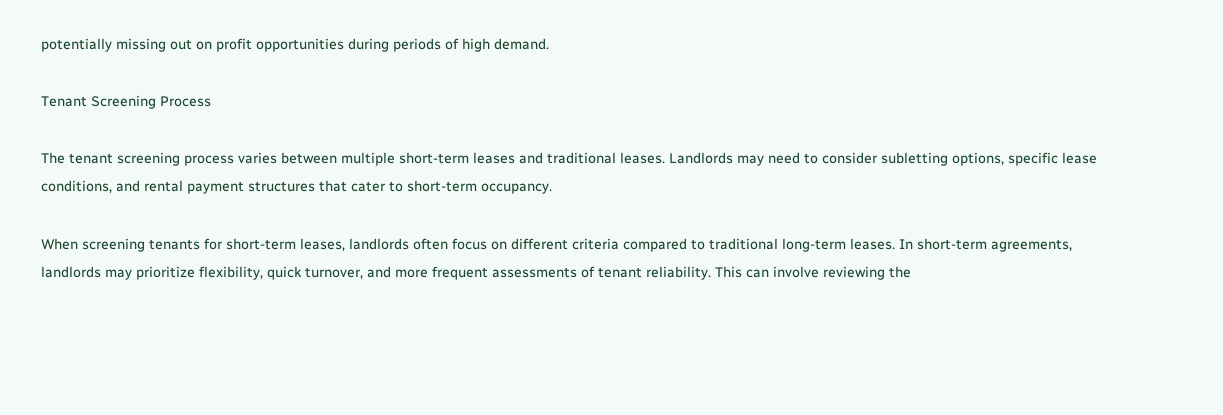potentially missing out on profit opportunities during periods of high demand.

Tenant Screening Process

The tenant screening process varies between multiple short-term leases and traditional leases. Landlords may need to consider subletting options, specific lease conditions, and rental payment structures that cater to short-term occupancy.

When screening tenants for short-term leases, landlords often focus on different criteria compared to traditional long-term leases. In short-term agreements, landlords may prioritize flexibility, quick turnover, and more frequent assessments of tenant reliability. This can involve reviewing the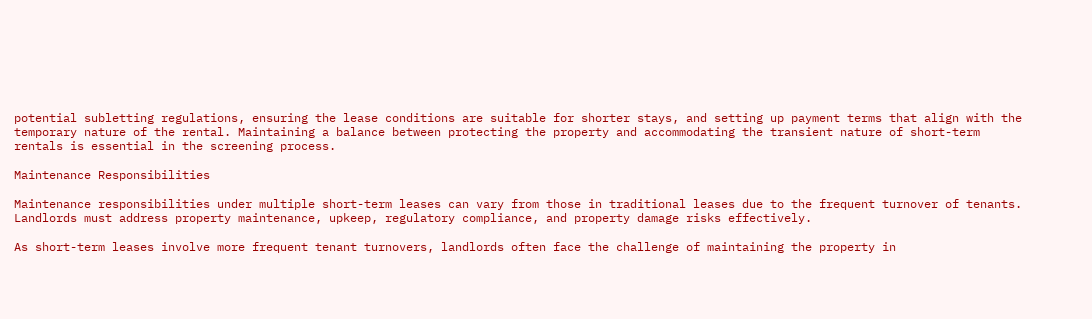potential subletting regulations, ensuring the lease conditions are suitable for shorter stays, and setting up payment terms that align with the temporary nature of the rental. Maintaining a balance between protecting the property and accommodating the transient nature of short-term rentals is essential in the screening process.

Maintenance Responsibilities

Maintenance responsibilities under multiple short-term leases can vary from those in traditional leases due to the frequent turnover of tenants. Landlords must address property maintenance, upkeep, regulatory compliance, and property damage risks effectively.

As short-term leases involve more frequent tenant turnovers, landlords often face the challenge of maintaining the property in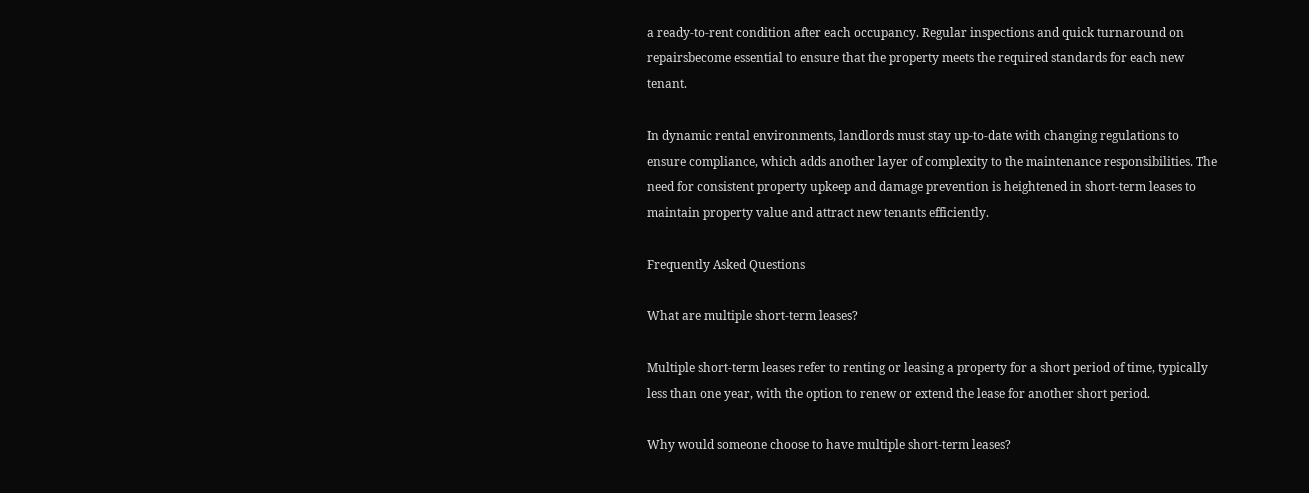a ready-to-rent condition after each occupancy. Regular inspections and quick turnaround on repairsbecome essential to ensure that the property meets the required standards for each new tenant.

In dynamic rental environments, landlords must stay up-to-date with changing regulations to ensure compliance, which adds another layer of complexity to the maintenance responsibilities. The need for consistent property upkeep and damage prevention is heightened in short-term leases to maintain property value and attract new tenants efficiently.

Frequently Asked Questions

What are multiple short-term leases?

Multiple short-term leases refer to renting or leasing a property for a short period of time, typically less than one year, with the option to renew or extend the lease for another short period.

Why would someone choose to have multiple short-term leases?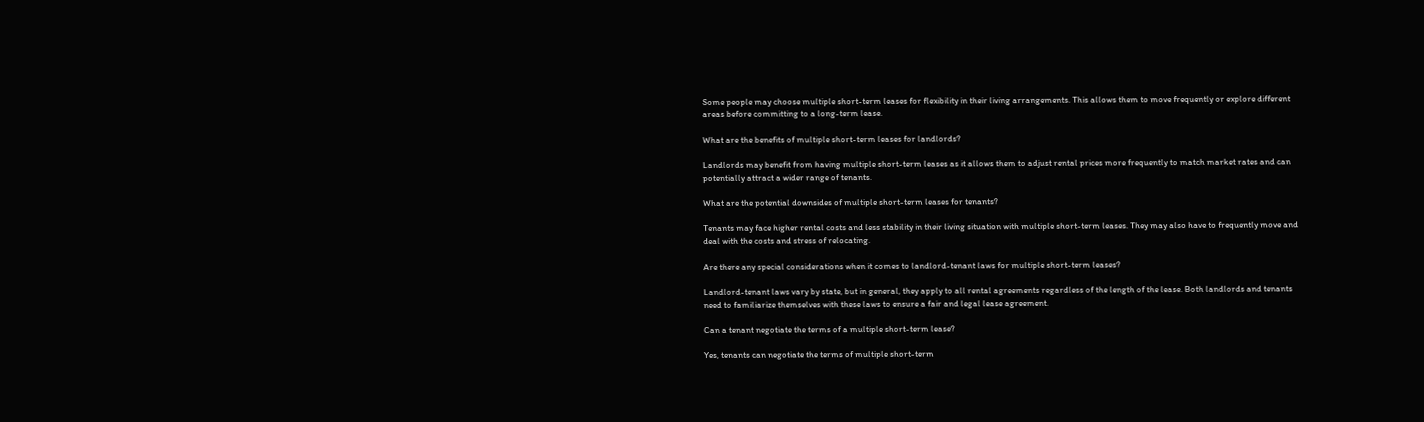Some people may choose multiple short-term leases for flexibility in their living arrangements. This allows them to move frequently or explore different areas before committing to a long-term lease.

What are the benefits of multiple short-term leases for landlords?

Landlords may benefit from having multiple short-term leases as it allows them to adjust rental prices more frequently to match market rates and can potentially attract a wider range of tenants.

What are the potential downsides of multiple short-term leases for tenants?

Tenants may face higher rental costs and less stability in their living situation with multiple short-term leases. They may also have to frequently move and deal with the costs and stress of relocating.

Are there any special considerations when it comes to landlord-tenant laws for multiple short-term leases?

Landlord-tenant laws vary by state, but in general, they apply to all rental agreements regardless of the length of the lease. Both landlords and tenants need to familiarize themselves with these laws to ensure a fair and legal lease agreement.

Can a tenant negotiate the terms of a multiple short-term lease?

Yes, tenants can negotiate the terms of multiple short-term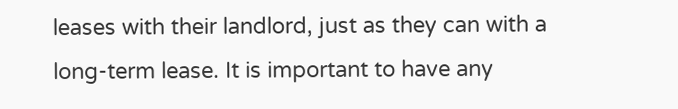leases with their landlord, just as they can with a long-term lease. It is important to have any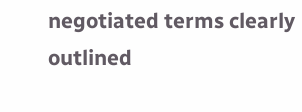negotiated terms clearly outlined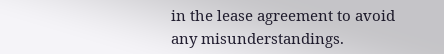in the lease agreement to avoid any misunderstandings.